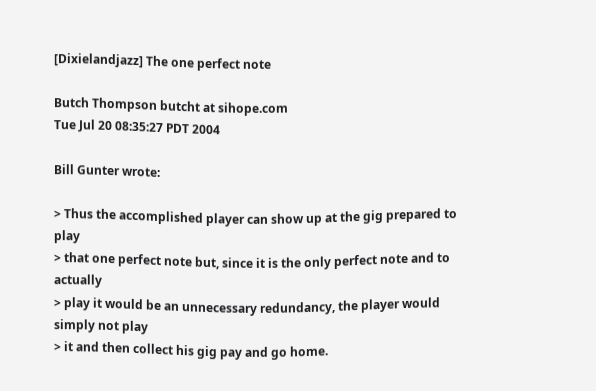[Dixielandjazz] The one perfect note

Butch Thompson butcht at sihope.com
Tue Jul 20 08:35:27 PDT 2004

Bill Gunter wrote:

> Thus the accomplished player can show up at the gig prepared to play
> that one perfect note but, since it is the only perfect note and to actually
> play it would be an unnecessary redundancy, the player would simply not play
> it and then collect his gig pay and go home.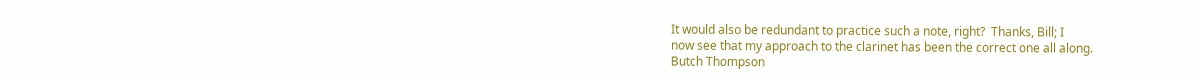It would also be redundant to practice such a note, right?  Thanks, Bill; I
now see that my approach to the clarinet has been the correct one all along.
Butch Thompson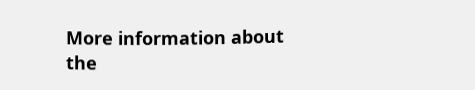More information about the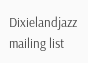Dixielandjazz mailing list